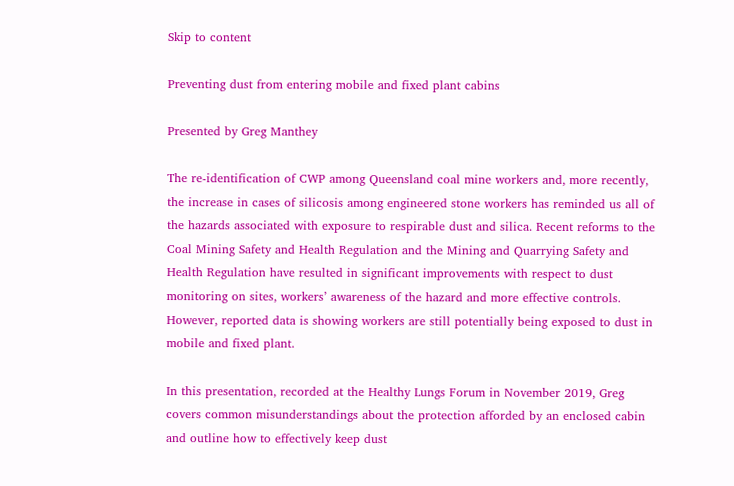Skip to content

Preventing dust from entering mobile and fixed plant cabins

Presented by Greg Manthey

The re-identification of CWP among Queensland coal mine workers and, more recently, the increase in cases of silicosis among engineered stone workers has reminded us all of the hazards associated with exposure to respirable dust and silica. Recent reforms to the Coal Mining Safety and Health Regulation and the Mining and Quarrying Safety and Health Regulation have resulted in significant improvements with respect to dust monitoring on sites, workers’ awareness of the hazard and more effective controls. However, reported data is showing workers are still potentially being exposed to dust in mobile and fixed plant.

In this presentation, recorded at the Healthy Lungs Forum in November 2019, Greg covers common misunderstandings about the protection afforded by an enclosed cabin and outline how to effectively keep dust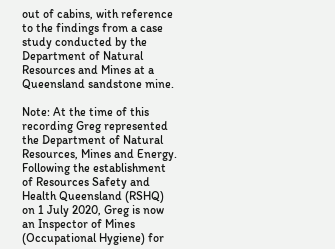out of cabins, with reference to the findings from a case study conducted by the Department of Natural Resources and Mines at a Queensland sandstone mine.

Note: At the time of this recording Greg represented the Department of Natural Resources, Mines and Energy. Following the establishment of Resources Safety and Health Queensland (RSHQ) on 1 July 2020, Greg is now an Inspector of Mines (Occupational Hygiene) for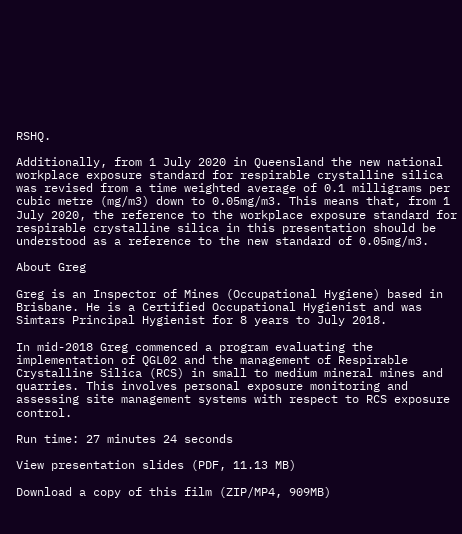RSHQ.

Additionally, from 1 July 2020 in Queensland the new national workplace exposure standard for respirable crystalline silica was revised from a time weighted average of 0.1 milligrams per cubic metre (mg/m3) down to 0.05mg/m3. This means that, from 1 July 2020, the reference to the workplace exposure standard for respirable crystalline silica in this presentation should be understood as a reference to the new standard of 0.05mg/m3.

About Greg

Greg is an Inspector of Mines (Occupational Hygiene) based in Brisbane. He is a Certified Occupational Hygienist and was Simtars Principal Hygienist for 8 years to July 2018.

In mid-2018 Greg commenced a program evaluating the implementation of QGL02 and the management of Respirable Crystalline Silica (RCS) in small to medium mineral mines and quarries. This involves personal exposure monitoring and assessing site management systems with respect to RCS exposure control.

Run time: 27 minutes 24 seconds

View presentation slides (PDF, 11.13 MB)

Download a copy of this film (ZIP/MP4, 909MB)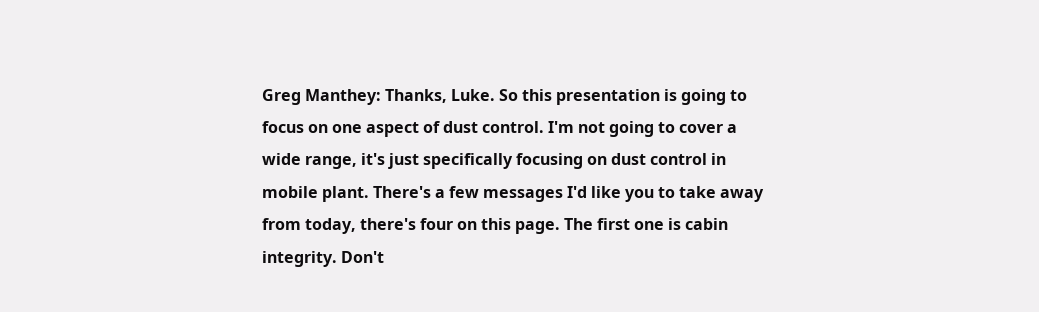Greg Manthey: Thanks, Luke. So this presentation is going to focus on one aspect of dust control. I'm not going to cover a wide range, it's just specifically focusing on dust control in mobile plant. There's a few messages I'd like you to take away from today, there's four on this page. The first one is cabin integrity. Don't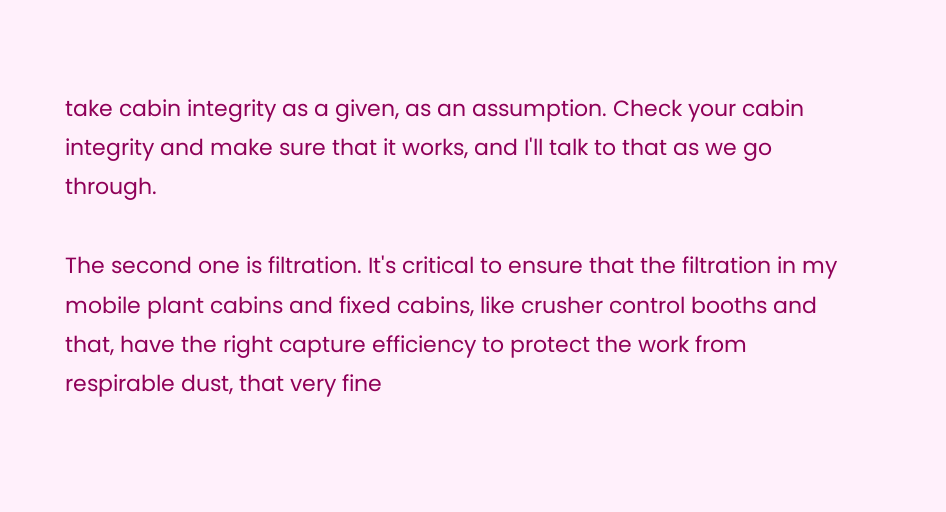take cabin integrity as a given, as an assumption. Check your cabin integrity and make sure that it works, and I'll talk to that as we go through.

The second one is filtration. It's critical to ensure that the filtration in my mobile plant cabins and fixed cabins, like crusher control booths and that, have the right capture efficiency to protect the work from respirable dust, that very fine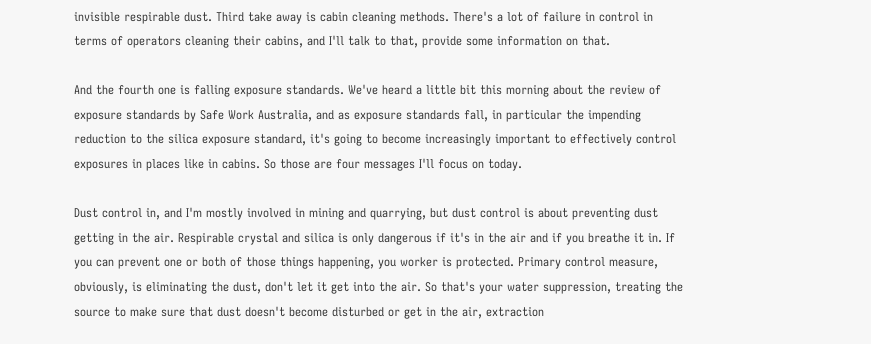invisible respirable dust. Third take away is cabin cleaning methods. There's a lot of failure in control in terms of operators cleaning their cabins, and I'll talk to that, provide some information on that.

And the fourth one is falling exposure standards. We've heard a little bit this morning about the review of exposure standards by Safe Work Australia, and as exposure standards fall, in particular the impending reduction to the silica exposure standard, it's going to become increasingly important to effectively control exposures in places like in cabins. So those are four messages I'll focus on today.

Dust control in, and I'm mostly involved in mining and quarrying, but dust control is about preventing dust getting in the air. Respirable crystal and silica is only dangerous if it's in the air and if you breathe it in. If you can prevent one or both of those things happening, you worker is protected. Primary control measure, obviously, is eliminating the dust, don't let it get into the air. So that's your water suppression, treating the source to make sure that dust doesn't become disturbed or get in the air, extraction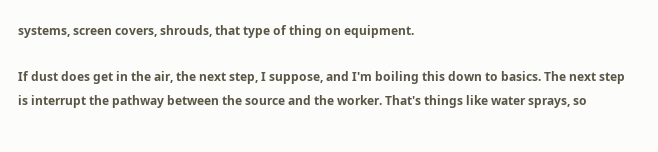systems, screen covers, shrouds, that type of thing on equipment.

If dust does get in the air, the next step, I suppose, and I'm boiling this down to basics. The next step is interrupt the pathway between the source and the worker. That's things like water sprays, so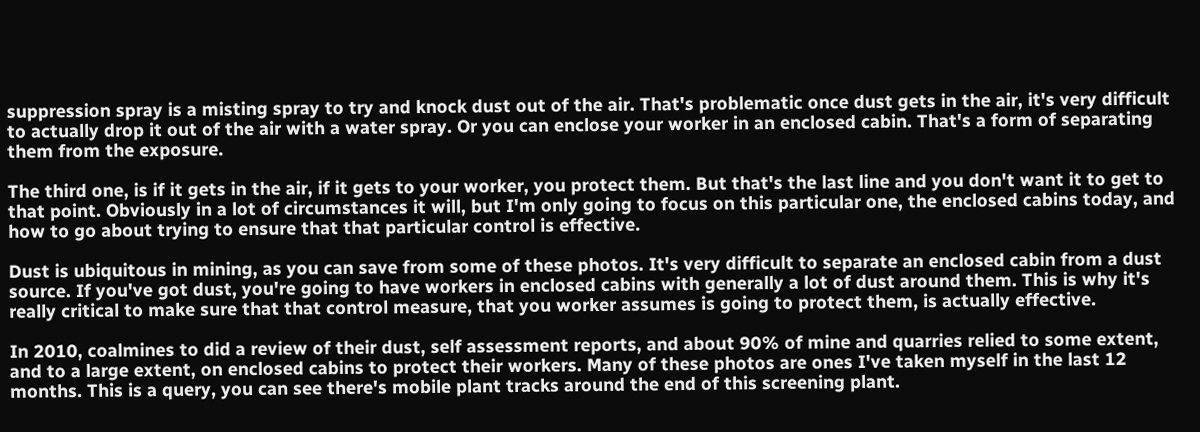suppression spray is a misting spray to try and knock dust out of the air. That's problematic once dust gets in the air, it's very difficult to actually drop it out of the air with a water spray. Or you can enclose your worker in an enclosed cabin. That's a form of separating them from the exposure.

The third one, is if it gets in the air, if it gets to your worker, you protect them. But that's the last line and you don't want it to get to that point. Obviously in a lot of circumstances it will, but I'm only going to focus on this particular one, the enclosed cabins today, and how to go about trying to ensure that that particular control is effective.

Dust is ubiquitous in mining, as you can save from some of these photos. It's very difficult to separate an enclosed cabin from a dust source. If you've got dust, you're going to have workers in enclosed cabins with generally a lot of dust around them. This is why it's really critical to make sure that that control measure, that you worker assumes is going to protect them, is actually effective.

In 2010, coalmines to did a review of their dust, self assessment reports, and about 90% of mine and quarries relied to some extent, and to a large extent, on enclosed cabins to protect their workers. Many of these photos are ones I've taken myself in the last 12 months. This is a query, you can see there's mobile plant tracks around the end of this screening plant.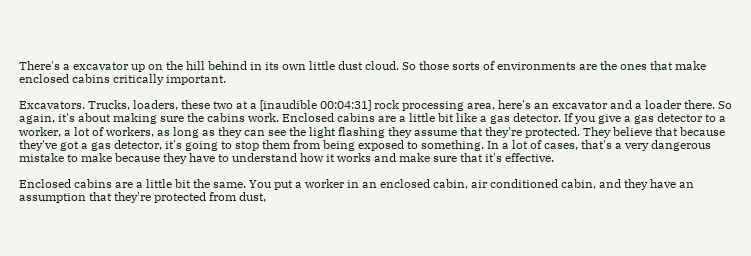There's a excavator up on the hill behind in its own little dust cloud. So those sorts of environments are the ones that make enclosed cabins critically important.

Excavators. Trucks, loaders, these two at a [inaudible 00:04:31] rock processing area, here's an excavator and a loader there. So again, it's about making sure the cabins work. Enclosed cabins are a little bit like a gas detector. If you give a gas detector to a worker, a lot of workers, as long as they can see the light flashing they assume that they're protected. They believe that because they've got a gas detector, it's going to stop them from being exposed to something. In a lot of cases, that's a very dangerous mistake to make because they have to understand how it works and make sure that it's effective.

Enclosed cabins are a little bit the same. You put a worker in an enclosed cabin, air conditioned cabin, and they have an assumption that they're protected from dust,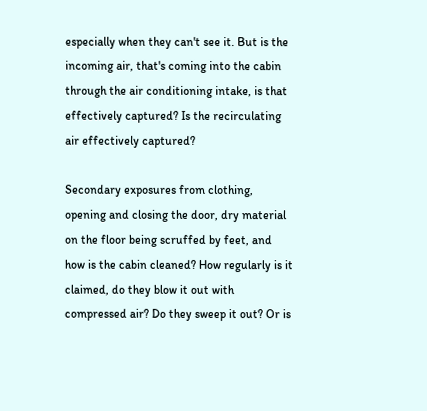especially when they can't see it. But is the incoming air, that's coming into the cabin through the air conditioning intake, is that effectively captured? Is the recirculating air effectively captured?

Secondary exposures from clothing, opening and closing the door, dry material on the floor being scruffed by feet, and how is the cabin cleaned? How regularly is it claimed, do they blow it out with compressed air? Do they sweep it out? Or is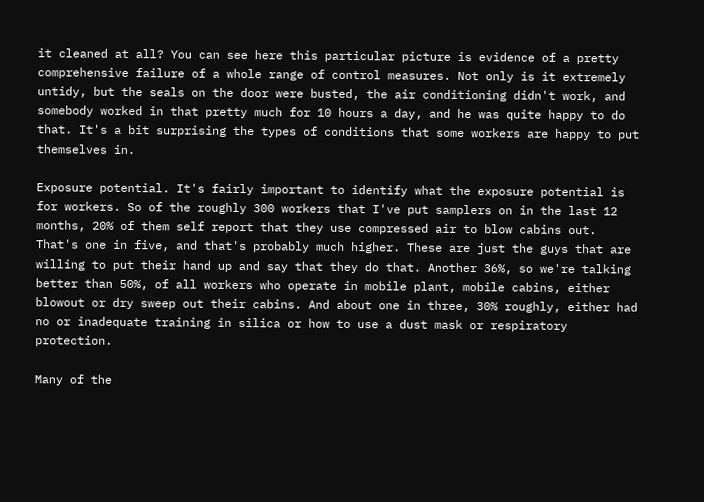it cleaned at all? You can see here this particular picture is evidence of a pretty comprehensive failure of a whole range of control measures. Not only is it extremely untidy, but the seals on the door were busted, the air conditioning didn't work, and somebody worked in that pretty much for 10 hours a day, and he was quite happy to do that. It's a bit surprising the types of conditions that some workers are happy to put themselves in.

Exposure potential. It's fairly important to identify what the exposure potential is for workers. So of the roughly 300 workers that I've put samplers on in the last 12 months, 20% of them self report that they use compressed air to blow cabins out. That's one in five, and that's probably much higher. These are just the guys that are willing to put their hand up and say that they do that. Another 36%, so we're talking better than 50%, of all workers who operate in mobile plant, mobile cabins, either blowout or dry sweep out their cabins. And about one in three, 30% roughly, either had no or inadequate training in silica or how to use a dust mask or respiratory protection.

Many of the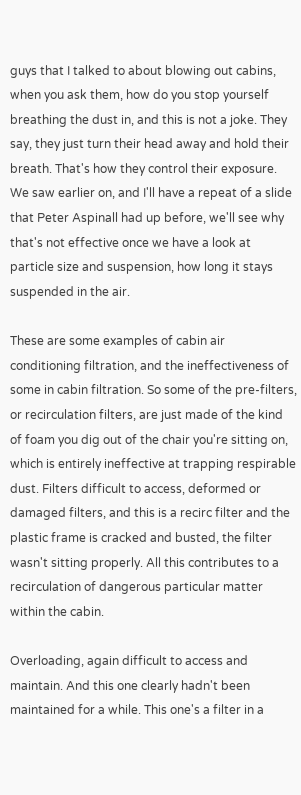guys that I talked to about blowing out cabins, when you ask them, how do you stop yourself breathing the dust in, and this is not a joke. They say, they just turn their head away and hold their breath. That's how they control their exposure. We saw earlier on, and I'll have a repeat of a slide that Peter Aspinall had up before, we'll see why that's not effective once we have a look at particle size and suspension, how long it stays suspended in the air.

These are some examples of cabin air conditioning filtration, and the ineffectiveness of some in cabin filtration. So some of the pre-filters, or recirculation filters, are just made of the kind of foam you dig out of the chair you're sitting on, which is entirely ineffective at trapping respirable dust. Filters difficult to access, deformed or damaged filters, and this is a recirc filter and the plastic frame is cracked and busted, the filter wasn't sitting properly. All this contributes to a recirculation of dangerous particular matter within the cabin.

Overloading, again difficult to access and maintain. And this one clearly hadn't been maintained for a while. This one's a filter in a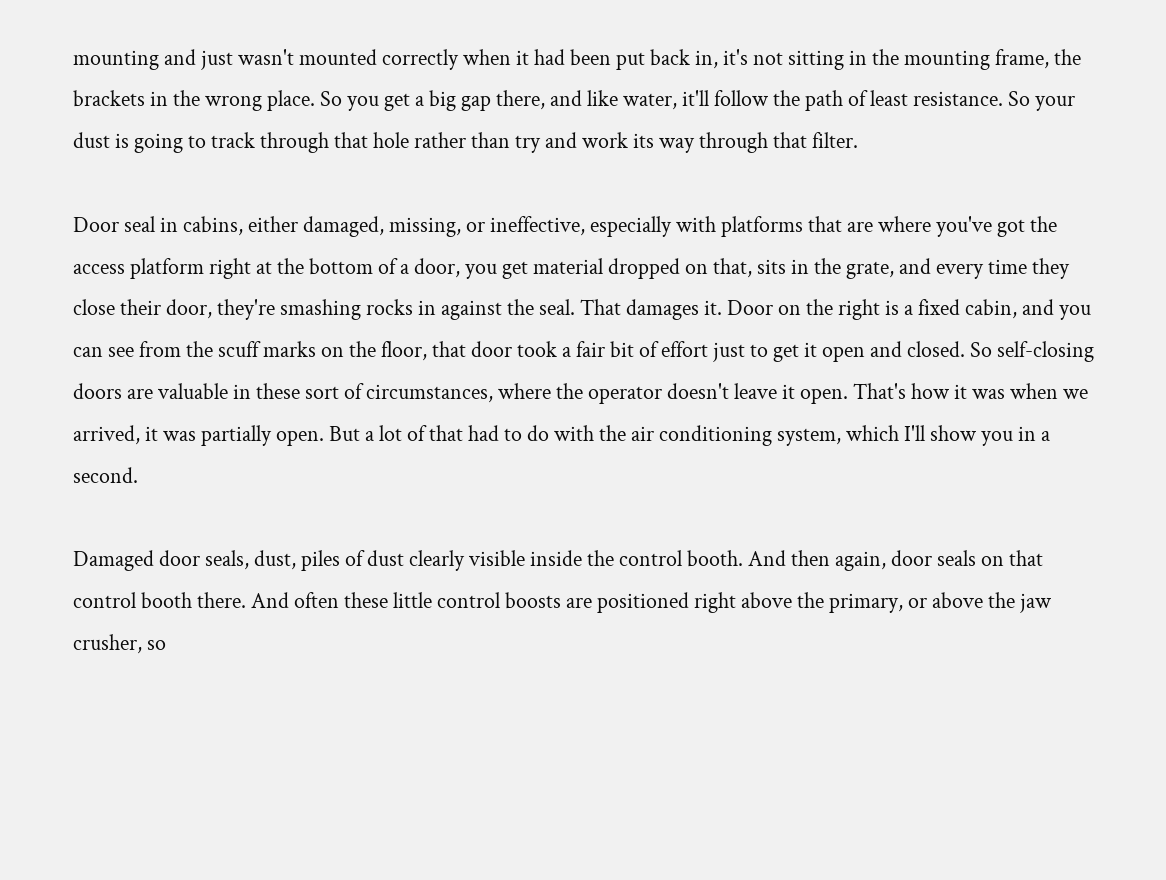mounting and just wasn't mounted correctly when it had been put back in, it's not sitting in the mounting frame, the brackets in the wrong place. So you get a big gap there, and like water, it'll follow the path of least resistance. So your dust is going to track through that hole rather than try and work its way through that filter.

Door seal in cabins, either damaged, missing, or ineffective, especially with platforms that are where you've got the access platform right at the bottom of a door, you get material dropped on that, sits in the grate, and every time they close their door, they're smashing rocks in against the seal. That damages it. Door on the right is a fixed cabin, and you can see from the scuff marks on the floor, that door took a fair bit of effort just to get it open and closed. So self-closing doors are valuable in these sort of circumstances, where the operator doesn't leave it open. That's how it was when we arrived, it was partially open. But a lot of that had to do with the air conditioning system, which I'll show you in a second.

Damaged door seals, dust, piles of dust clearly visible inside the control booth. And then again, door seals on that control booth there. And often these little control boosts are positioned right above the primary, or above the jaw crusher, so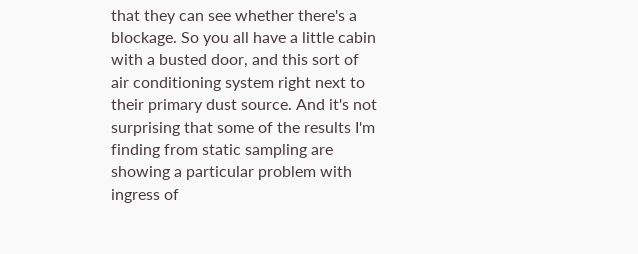that they can see whether there's a blockage. So you all have a little cabin with a busted door, and this sort of air conditioning system right next to their primary dust source. And it's not surprising that some of the results I'm finding from static sampling are showing a particular problem with ingress of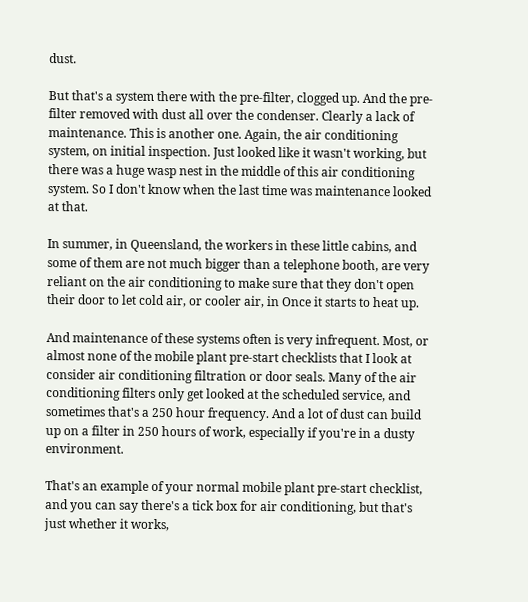dust.

But that's a system there with the pre-filter, clogged up. And the pre-filter removed with dust all over the condenser. Clearly a lack of maintenance. This is another one. Again, the air conditioning system, on initial inspection. Just looked like it wasn't working, but there was a huge wasp nest in the middle of this air conditioning system. So I don't know when the last time was maintenance looked at that.

In summer, in Queensland, the workers in these little cabins, and some of them are not much bigger than a telephone booth, are very reliant on the air conditioning to make sure that they don't open their door to let cold air, or cooler air, in Once it starts to heat up.

And maintenance of these systems often is very infrequent. Most, or almost none of the mobile plant pre-start checklists that I look at consider air conditioning filtration or door seals. Many of the air conditioning filters only get looked at the scheduled service, and sometimes that's a 250 hour frequency. And a lot of dust can build up on a filter in 250 hours of work, especially if you're in a dusty environment.

That's an example of your normal mobile plant pre-start checklist, and you can say there's a tick box for air conditioning, but that's just whether it works,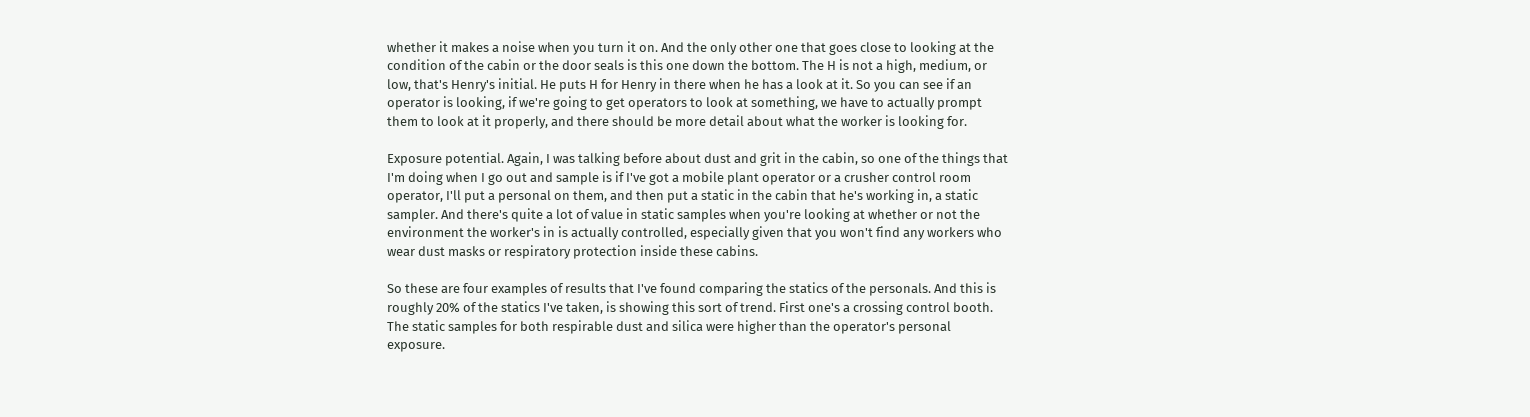whether it makes a noise when you turn it on. And the only other one that goes close to looking at the condition of the cabin or the door seals is this one down the bottom. The H is not a high, medium, or low, that's Henry's initial. He puts H for Henry in there when he has a look at it. So you can see if an operator is looking, if we're going to get operators to look at something, we have to actually prompt them to look at it properly, and there should be more detail about what the worker is looking for.

Exposure potential. Again, I was talking before about dust and grit in the cabin, so one of the things that I'm doing when I go out and sample is if I've got a mobile plant operator or a crusher control room operator, I'll put a personal on them, and then put a static in the cabin that he's working in, a static sampler. And there's quite a lot of value in static samples when you're looking at whether or not the environment the worker's in is actually controlled, especially given that you won't find any workers who wear dust masks or respiratory protection inside these cabins.

So these are four examples of results that I've found comparing the statics of the personals. And this is roughly 20% of the statics I've taken, is showing this sort of trend. First one's a crossing control booth. The static samples for both respirable dust and silica were higher than the operator's personal exposure.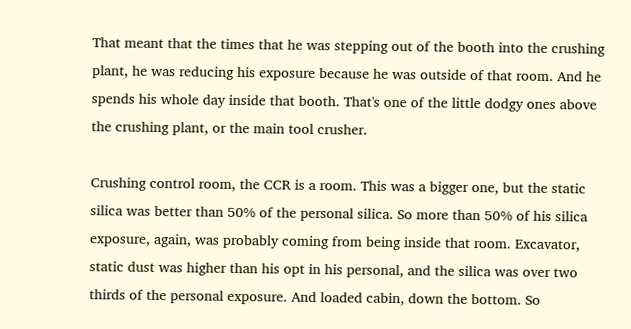That meant that the times that he was stepping out of the booth into the crushing plant, he was reducing his exposure because he was outside of that room. And he spends his whole day inside that booth. That's one of the little dodgy ones above the crushing plant, or the main tool crusher.

Crushing control room, the CCR is a room. This was a bigger one, but the static silica was better than 50% of the personal silica. So more than 50% of his silica exposure, again, was probably coming from being inside that room. Excavator, static dust was higher than his opt in his personal, and the silica was over two thirds of the personal exposure. And loaded cabin, down the bottom. So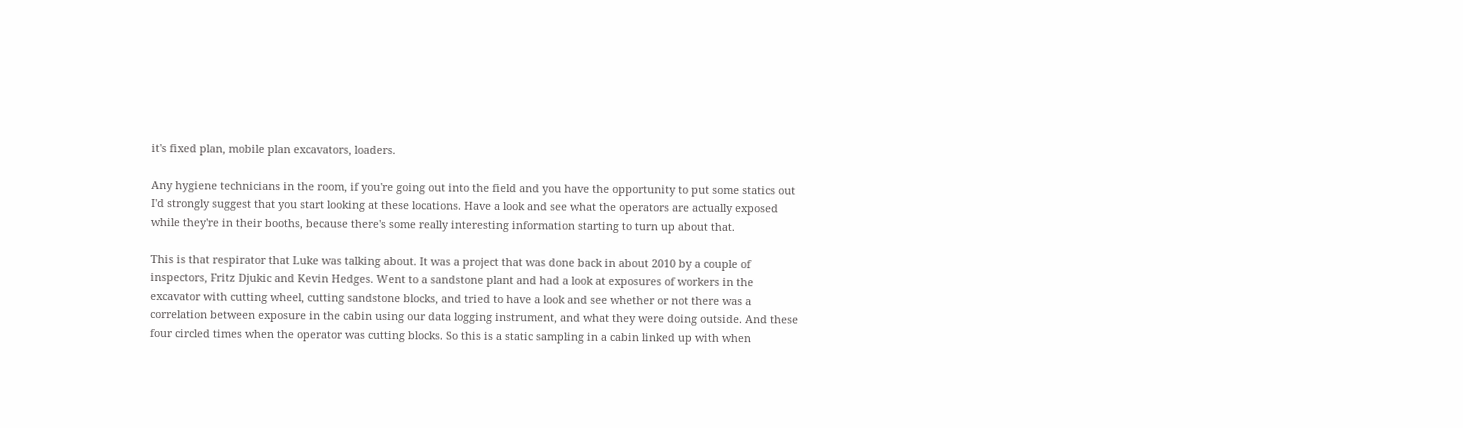it's fixed plan, mobile plan excavators, loaders.

Any hygiene technicians in the room, if you're going out into the field and you have the opportunity to put some statics out I'd strongly suggest that you start looking at these locations. Have a look and see what the operators are actually exposed while they're in their booths, because there's some really interesting information starting to turn up about that.

This is that respirator that Luke was talking about. It was a project that was done back in about 2010 by a couple of inspectors, Fritz Djukic and Kevin Hedges. Went to a sandstone plant and had a look at exposures of workers in the excavator with cutting wheel, cutting sandstone blocks, and tried to have a look and see whether or not there was a correlation between exposure in the cabin using our data logging instrument, and what they were doing outside. And these four circled times when the operator was cutting blocks. So this is a static sampling in a cabin linked up with when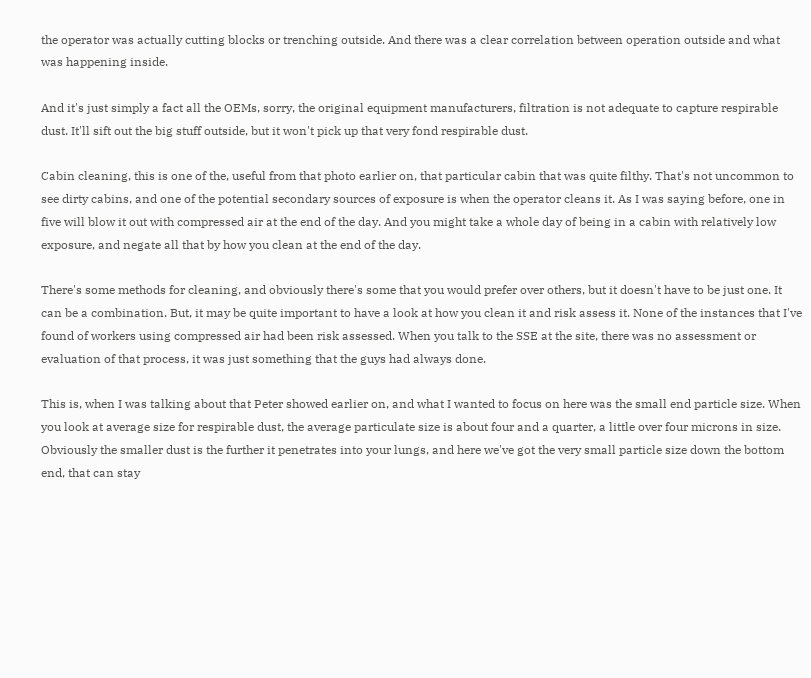the operator was actually cutting blocks or trenching outside. And there was a clear correlation between operation outside and what was happening inside.

And it's just simply a fact all the OEMs, sorry, the original equipment manufacturers, filtration is not adequate to capture respirable dust. It'll sift out the big stuff outside, but it won't pick up that very fond respirable dust.

Cabin cleaning, this is one of the, useful from that photo earlier on, that particular cabin that was quite filthy. That's not uncommon to see dirty cabins, and one of the potential secondary sources of exposure is when the operator cleans it. As I was saying before, one in five will blow it out with compressed air at the end of the day. And you might take a whole day of being in a cabin with relatively low exposure, and negate all that by how you clean at the end of the day.

There's some methods for cleaning, and obviously there's some that you would prefer over others, but it doesn't have to be just one. It can be a combination. But, it may be quite important to have a look at how you clean it and risk assess it. None of the instances that I've found of workers using compressed air had been risk assessed. When you talk to the SSE at the site, there was no assessment or evaluation of that process, it was just something that the guys had always done.

This is, when I was talking about that Peter showed earlier on, and what I wanted to focus on here was the small end particle size. When you look at average size for respirable dust, the average particulate size is about four and a quarter, a little over four microns in size. Obviously the smaller dust is the further it penetrates into your lungs, and here we've got the very small particle size down the bottom end, that can stay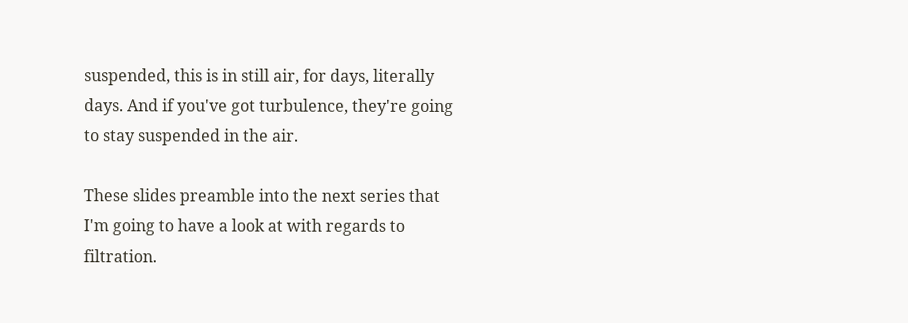suspended, this is in still air, for days, literally days. And if you've got turbulence, they're going to stay suspended in the air.

These slides preamble into the next series that I'm going to have a look at with regards to filtration.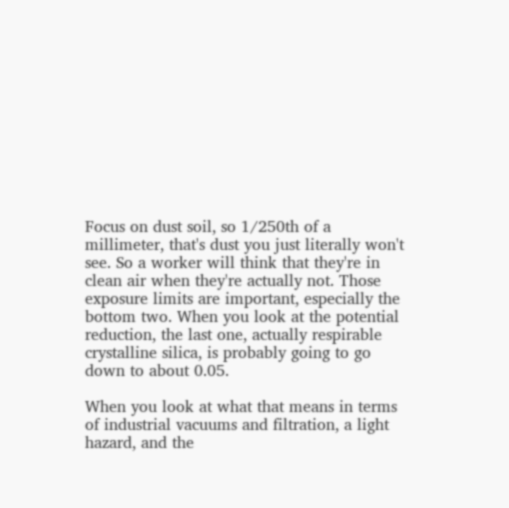Focus on dust soil, so 1/250th of a millimeter, that's dust you just literally won't see. So a worker will think that they're in clean air when they're actually not. Those exposure limits are important, especially the bottom two. When you look at the potential reduction, the last one, actually respirable crystalline silica, is probably going to go down to about 0.05.

When you look at what that means in terms of industrial vacuums and filtration, a light hazard, and the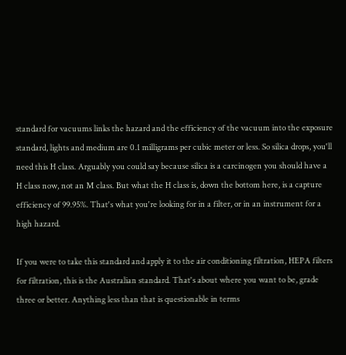standard for vacuums links the hazard and the efficiency of the vacuum into the exposure standard, lights and medium are 0.1 milligrams per cubic meter or less. So silica drops, you'll need this H class. Arguably you could say because silica is a carcinogen you should have a H class now, not an M class. But what the H class is, down the bottom here, is a capture efficiency of 99.95%. That's what you're looking for in a filter, or in an instrument for a high hazard.

If you were to take this standard and apply it to the air conditioning filtration, HEPA filters for filtration, this is the Australian standard. That's about where you want to be, grade three or better. Anything less than that is questionable in terms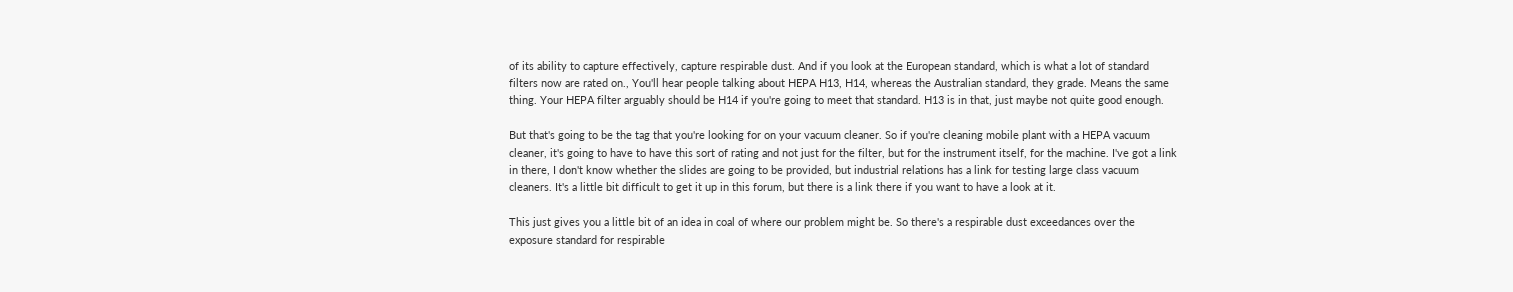of its ability to capture effectively, capture respirable dust. And if you look at the European standard, which is what a lot of standard filters now are rated on., You'll hear people talking about HEPA H13, H14, whereas the Australian standard, they grade. Means the same thing. Your HEPA filter arguably should be H14 if you're going to meet that standard. H13 is in that, just maybe not quite good enough.

But that's going to be the tag that you're looking for on your vacuum cleaner. So if you're cleaning mobile plant with a HEPA vacuum cleaner, it's going to have to have this sort of rating and not just for the filter, but for the instrument itself, for the machine. I've got a link in there, I don't know whether the slides are going to be provided, but industrial relations has a link for testing large class vacuum cleaners. It's a little bit difficult to get it up in this forum, but there is a link there if you want to have a look at it.

This just gives you a little bit of an idea in coal of where our problem might be. So there's a respirable dust exceedances over the exposure standard for respirable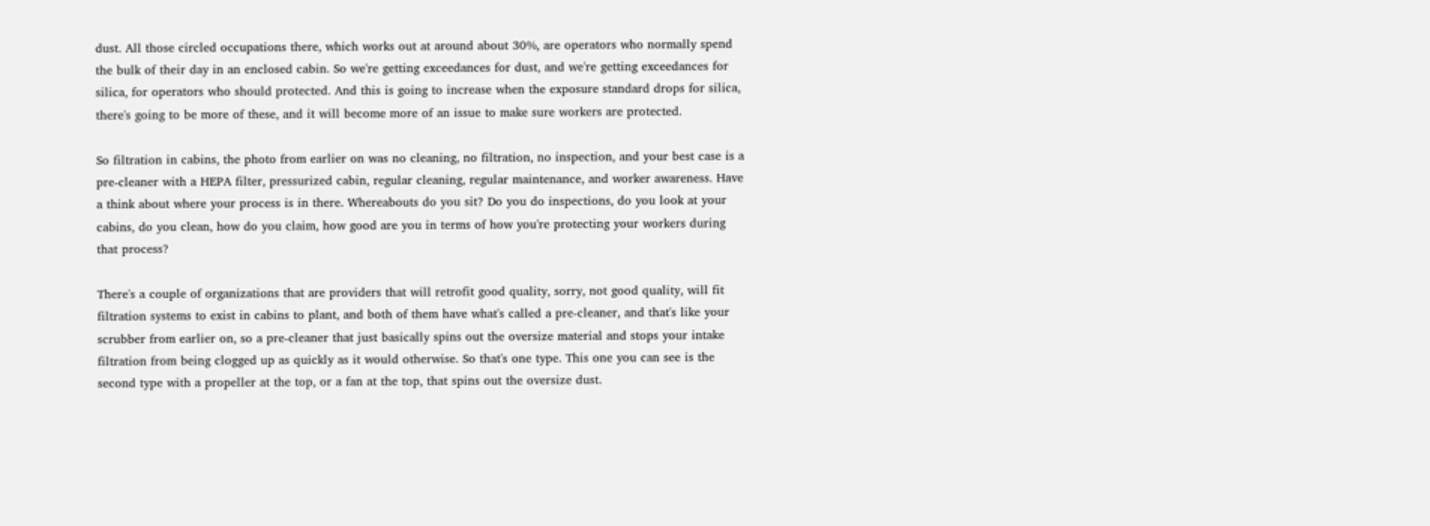dust. All those circled occupations there, which works out at around about 30%, are operators who normally spend the bulk of their day in an enclosed cabin. So we're getting exceedances for dust, and we're getting exceedances for silica, for operators who should protected. And this is going to increase when the exposure standard drops for silica, there's going to be more of these, and it will become more of an issue to make sure workers are protected.

So filtration in cabins, the photo from earlier on was no cleaning, no filtration, no inspection, and your best case is a pre-cleaner with a HEPA filter, pressurized cabin, regular cleaning, regular maintenance, and worker awareness. Have a think about where your process is in there. Whereabouts do you sit? Do you do inspections, do you look at your cabins, do you clean, how do you claim, how good are you in terms of how you're protecting your workers during that process?

There's a couple of organizations that are providers that will retrofit good quality, sorry, not good quality, will fit filtration systems to exist in cabins to plant, and both of them have what's called a pre-cleaner, and that's like your scrubber from earlier on, so a pre-cleaner that just basically spins out the oversize material and stops your intake filtration from being clogged up as quickly as it would otherwise. So that's one type. This one you can see is the second type with a propeller at the top, or a fan at the top, that spins out the oversize dust.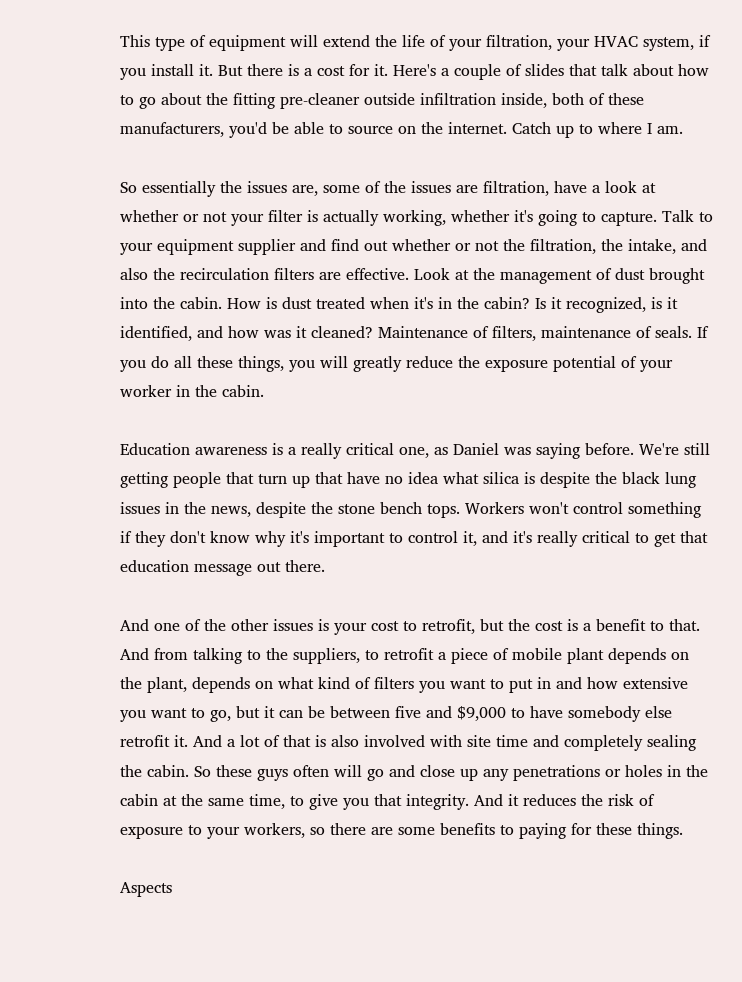This type of equipment will extend the life of your filtration, your HVAC system, if you install it. But there is a cost for it. Here's a couple of slides that talk about how to go about the fitting pre-cleaner outside infiltration inside, both of these manufacturers, you'd be able to source on the internet. Catch up to where I am.

So essentially the issues are, some of the issues are filtration, have a look at whether or not your filter is actually working, whether it's going to capture. Talk to your equipment supplier and find out whether or not the filtration, the intake, and also the recirculation filters are effective. Look at the management of dust brought into the cabin. How is dust treated when it's in the cabin? Is it recognized, is it identified, and how was it cleaned? Maintenance of filters, maintenance of seals. If you do all these things, you will greatly reduce the exposure potential of your worker in the cabin.

Education awareness is a really critical one, as Daniel was saying before. We're still getting people that turn up that have no idea what silica is despite the black lung issues in the news, despite the stone bench tops. Workers won't control something if they don't know why it's important to control it, and it's really critical to get that education message out there.

And one of the other issues is your cost to retrofit, but the cost is a benefit to that. And from talking to the suppliers, to retrofit a piece of mobile plant depends on the plant, depends on what kind of filters you want to put in and how extensive you want to go, but it can be between five and $9,000 to have somebody else retrofit it. And a lot of that is also involved with site time and completely sealing the cabin. So these guys often will go and close up any penetrations or holes in the cabin at the same time, to give you that integrity. And it reduces the risk of exposure to your workers, so there are some benefits to paying for these things.

Aspects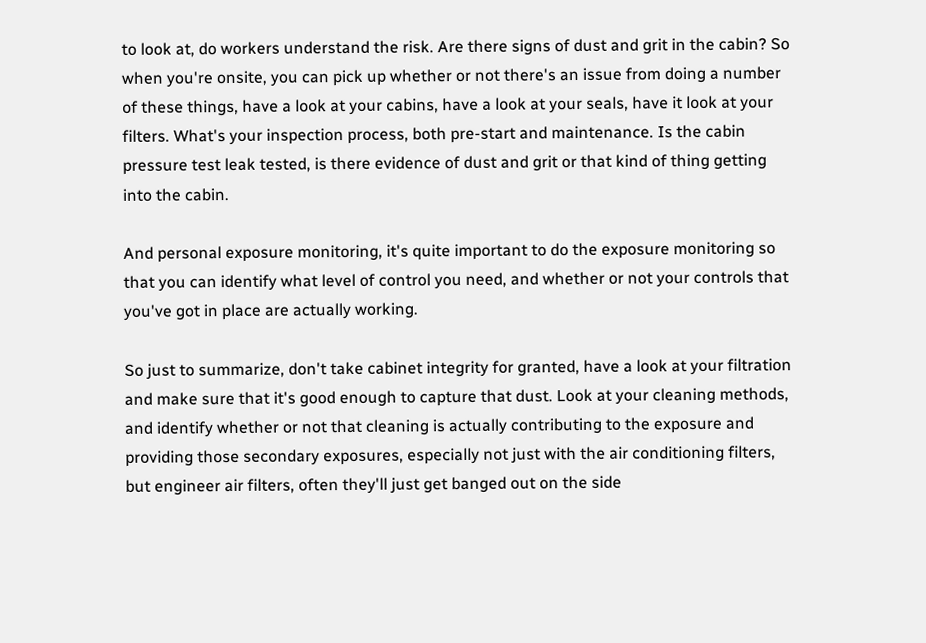to look at, do workers understand the risk. Are there signs of dust and grit in the cabin? So when you're onsite, you can pick up whether or not there's an issue from doing a number of these things, have a look at your cabins, have a look at your seals, have it look at your filters. What's your inspection process, both pre-start and maintenance. Is the cabin pressure test leak tested, is there evidence of dust and grit or that kind of thing getting into the cabin.

And personal exposure monitoring, it's quite important to do the exposure monitoring so that you can identify what level of control you need, and whether or not your controls that you've got in place are actually working.

So just to summarize, don't take cabinet integrity for granted, have a look at your filtration and make sure that it's good enough to capture that dust. Look at your cleaning methods, and identify whether or not that cleaning is actually contributing to the exposure and providing those secondary exposures, especially not just with the air conditioning filters, but engineer air filters, often they'll just get banged out on the side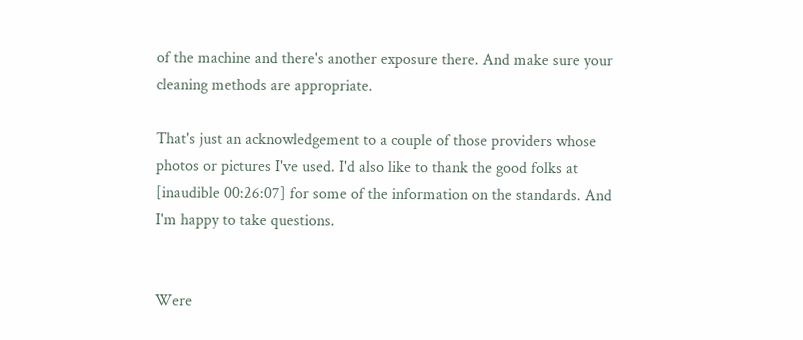of the machine and there's another exposure there. And make sure your cleaning methods are appropriate.

That's just an acknowledgement to a couple of those providers whose photos or pictures I've used. I'd also like to thank the good folks at [inaudible 00:26:07] for some of the information on the standards. And I'm happy to take questions.


Were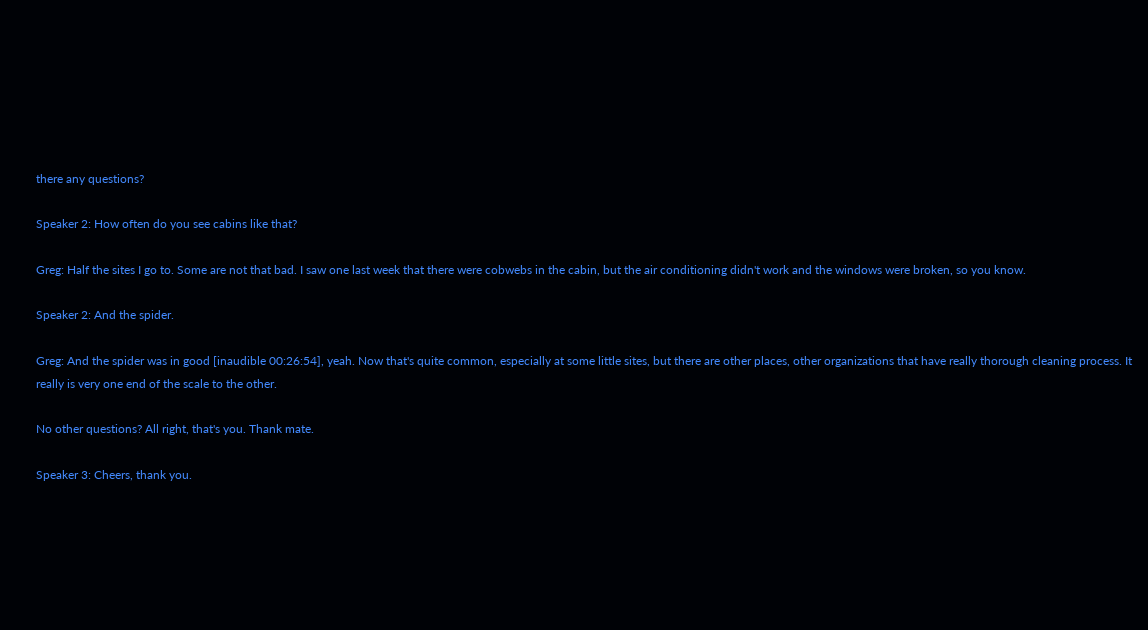there any questions?

Speaker 2: How often do you see cabins like that?

Greg: Half the sites I go to. Some are not that bad. I saw one last week that there were cobwebs in the cabin, but the air conditioning didn't work and the windows were broken, so you know.

Speaker 2: And the spider.

Greg: And the spider was in good [inaudible 00:26:54], yeah. Now that's quite common, especially at some little sites, but there are other places, other organizations that have really thorough cleaning process. It really is very one end of the scale to the other.

No other questions? All right, that's you. Thank mate.

Speaker 3: Cheers, thank you.